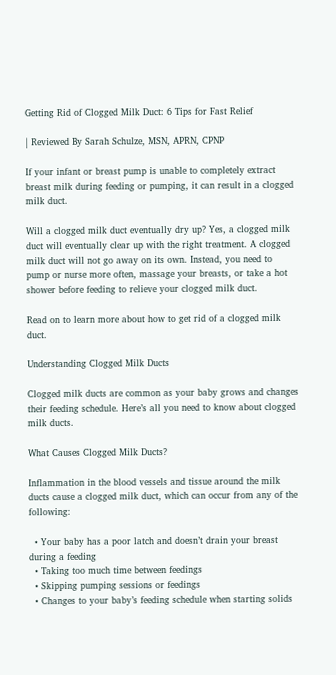Getting Rid of Clogged Milk Duct: 6 Tips for Fast Relief

| Reviewed By Sarah Schulze, MSN, APRN, CPNP

If your infant or breast pump is unable to completely extract breast milk during feeding or pumping, it can result in a clogged milk duct.

Will a clogged milk duct eventually dry up? Yes, a clogged milk duct will eventually clear up with the right treatment. A clogged milk duct will not go away on its own. Instead, you need to pump or nurse more often, massage your breasts, or take a hot shower before feeding to relieve your clogged milk duct.

Read on to learn more about how to get rid of a clogged milk duct.

Understanding Clogged Milk Ducts

Clogged milk ducts are common as your baby grows and changes their feeding schedule. Here’s all you need to know about clogged milk ducts.

What Causes Clogged Milk Ducts?

Inflammation in the blood vessels and tissue around the milk ducts cause a clogged milk duct, which can occur from any of the following:

  • Your baby has a poor latch and doesn’t drain your breast during a feeding
  • Taking too much time between feedings
  • Skipping pumping sessions or feedings
  • Changes to your baby’s feeding schedule when starting solids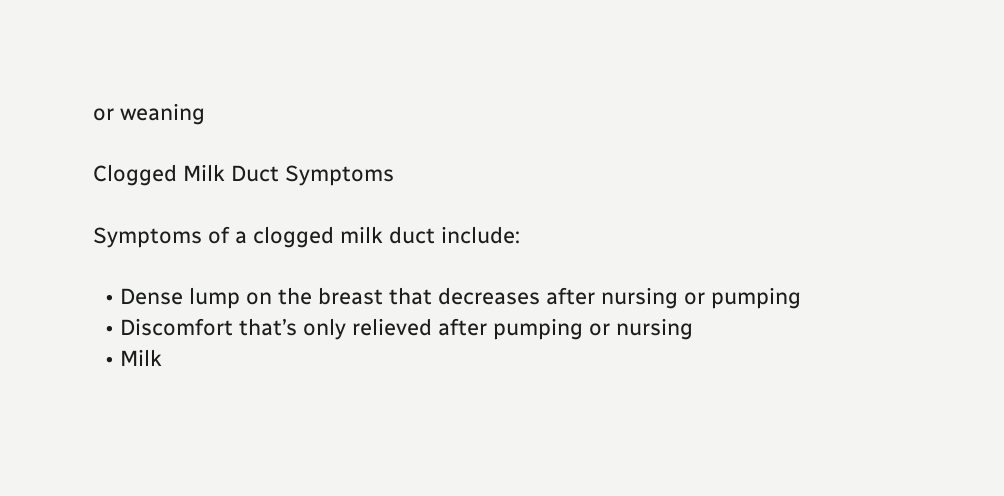or weaning

Clogged Milk Duct Symptoms

Symptoms of a clogged milk duct include:

  • Dense lump on the breast that decreases after nursing or pumping
  • Discomfort that’s only relieved after pumping or nursing
  • Milk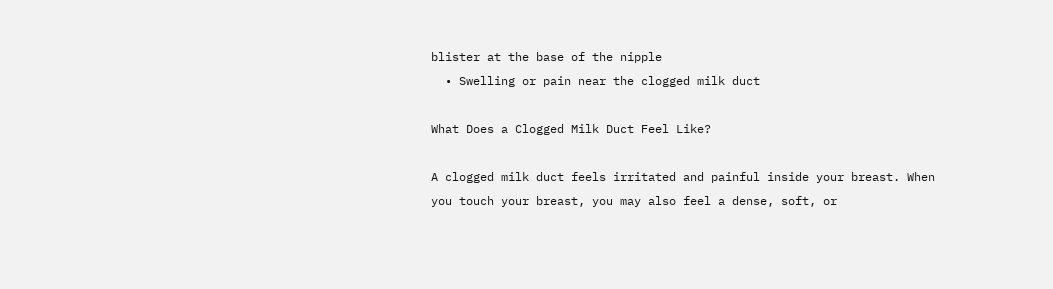blister at the base of the nipple
  • Swelling or pain near the clogged milk duct

What Does a Clogged Milk Duct Feel Like?

A clogged milk duct feels irritated and painful inside your breast. When you touch your breast, you may also feel a dense, soft, or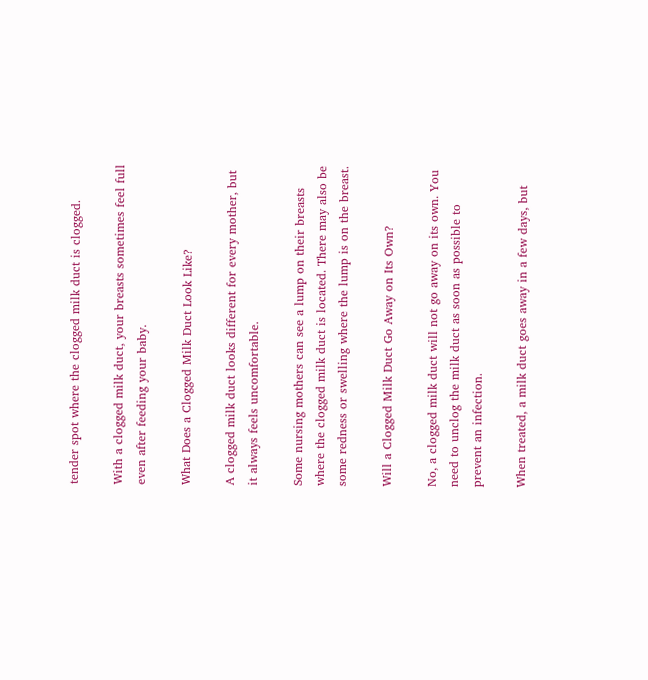tender spot where the clogged milk duct is clogged.

With a clogged milk duct, your breasts sometimes feel full even after feeding your baby.

What Does a Clogged Milk Duct Look Like?

A clogged milk duct looks different for every mother, but it always feels uncomfortable.

Some nursing mothers can see a lump on their breasts where the clogged milk duct is located. There may also be some redness or swelling where the lump is on the breast.

Will a Clogged Milk Duct Go Away on Its Own?

No, a clogged milk duct will not go away on its own. You need to unclog the milk duct as soon as possible to prevent an infection.

When treated, a milk duct goes away in a few days, but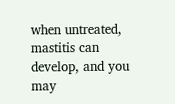when untreated, mastitis can develop, and you may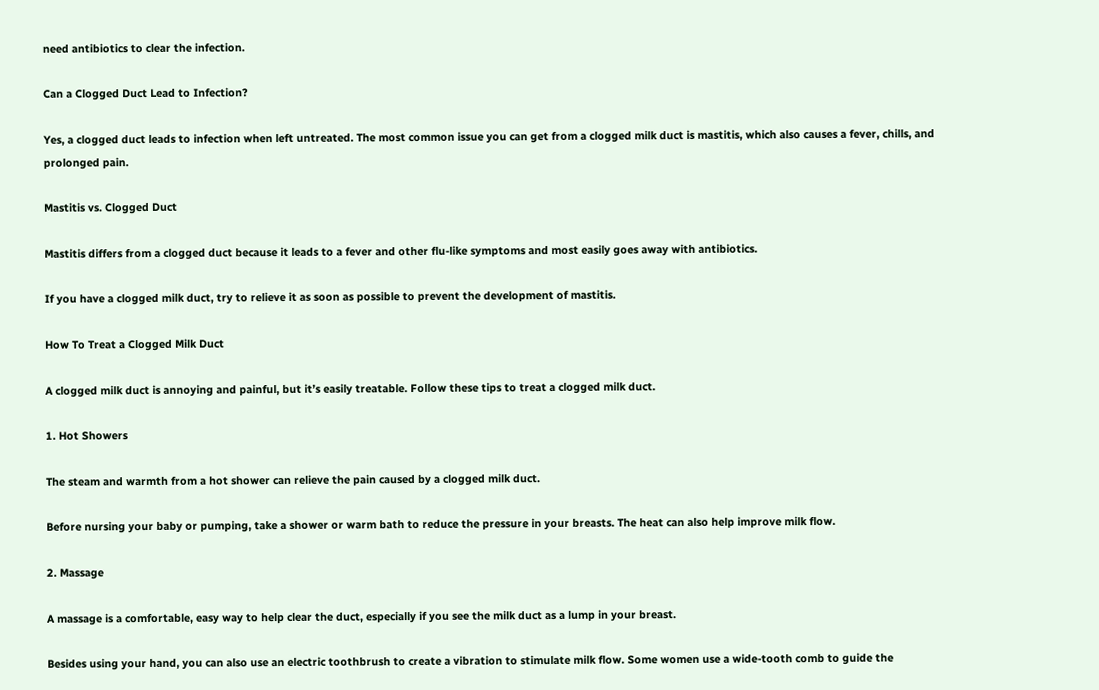need antibiotics to clear the infection.

Can a Clogged Duct Lead to Infection?

Yes, a clogged duct leads to infection when left untreated. The most common issue you can get from a clogged milk duct is mastitis, which also causes a fever, chills, and prolonged pain.

Mastitis vs. Clogged Duct

Mastitis differs from a clogged duct because it leads to a fever and other flu-like symptoms and most easily goes away with antibiotics.

If you have a clogged milk duct, try to relieve it as soon as possible to prevent the development of mastitis.

How To Treat a Clogged Milk Duct

A clogged milk duct is annoying and painful, but it’s easily treatable. Follow these tips to treat a clogged milk duct.

1. Hot Showers

The steam and warmth from a hot shower can relieve the pain caused by a clogged milk duct.

Before nursing your baby or pumping, take a shower or warm bath to reduce the pressure in your breasts. The heat can also help improve milk flow.

2. Massage

A massage is a comfortable, easy way to help clear the duct, especially if you see the milk duct as a lump in your breast.

Besides using your hand, you can also use an electric toothbrush to create a vibration to stimulate milk flow. Some women use a wide-tooth comb to guide the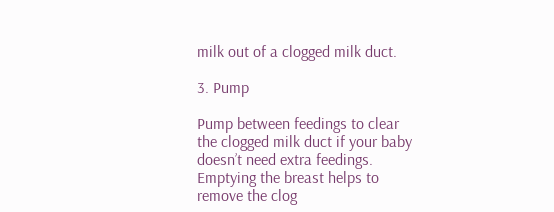milk out of a clogged milk duct.

3. Pump

Pump between feedings to clear the clogged milk duct if your baby doesn’t need extra feedings. Emptying the breast helps to remove the clog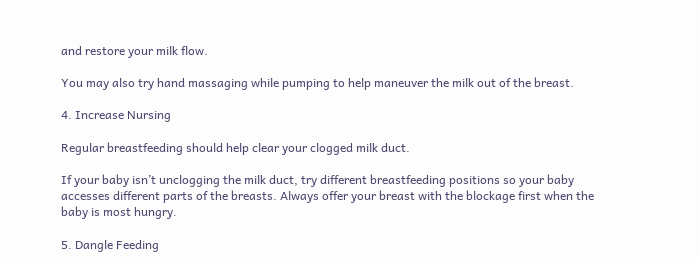and restore your milk flow.

You may also try hand massaging while pumping to help maneuver the milk out of the breast.

4. Increase Nursing

Regular breastfeeding should help clear your clogged milk duct.

If your baby isn’t unclogging the milk duct, try different breastfeeding positions so your baby accesses different parts of the breasts. Always offer your breast with the blockage first when the baby is most hungry.

5. Dangle Feeding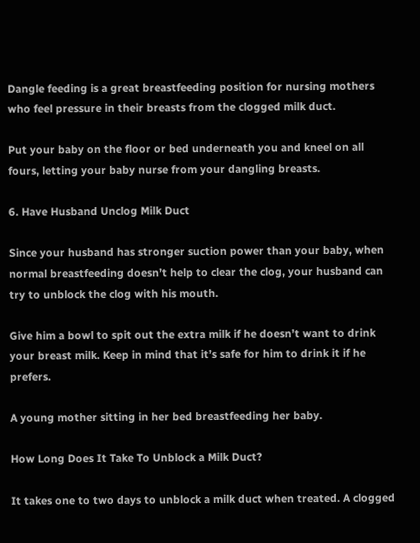Dangle feeding is a great breastfeeding position for nursing mothers who feel pressure in their breasts from the clogged milk duct.

Put your baby on the floor or bed underneath you and kneel on all fours, letting your baby nurse from your dangling breasts.

6. Have Husband Unclog Milk Duct

Since your husband has stronger suction power than your baby, when normal breastfeeding doesn’t help to clear the clog, your husband can try to unblock the clog with his mouth.

Give him a bowl to spit out the extra milk if he doesn’t want to drink your breast milk. Keep in mind that it’s safe for him to drink it if he prefers.

A young mother sitting in her bed breastfeeding her baby.

How Long Does It Take To Unblock a Milk Duct?

It takes one to two days to unblock a milk duct when treated. A clogged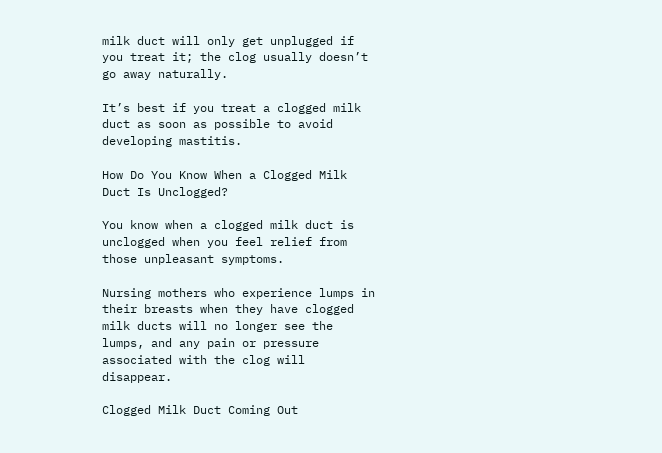milk duct will only get unplugged if you treat it; the clog usually doesn’t go away naturally.

It’s best if you treat a clogged milk duct as soon as possible to avoid developing mastitis.

How Do You Know When a Clogged Milk Duct Is Unclogged?

You know when a clogged milk duct is unclogged when you feel relief from those unpleasant symptoms.

Nursing mothers who experience lumps in their breasts when they have clogged milk ducts will no longer see the lumps, and any pain or pressure associated with the clog will disappear.

Clogged Milk Duct Coming Out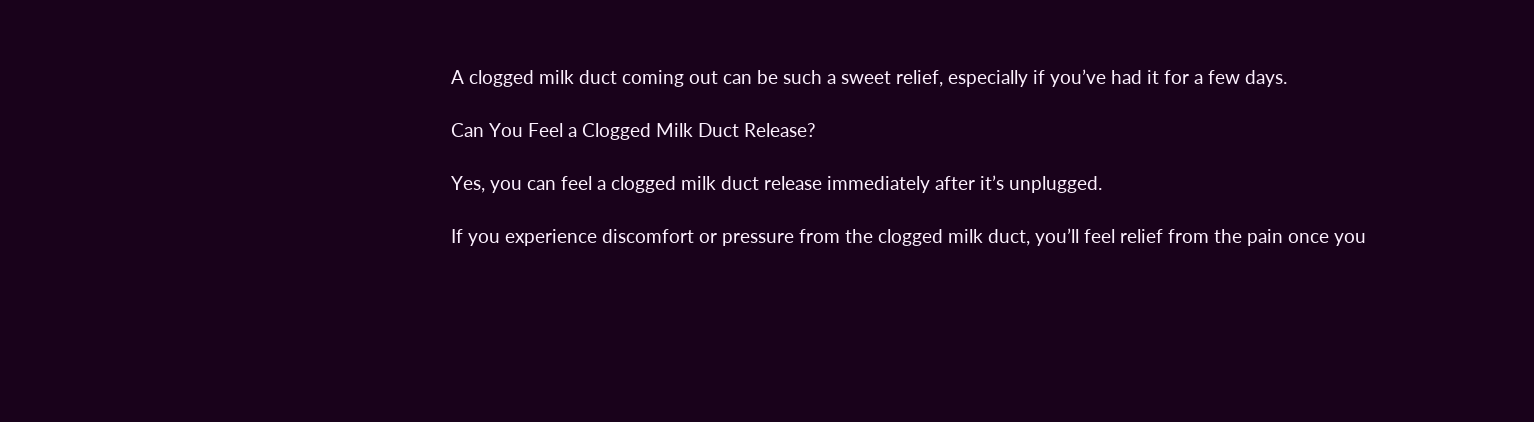A clogged milk duct coming out can be such a sweet relief, especially if you’ve had it for a few days.

Can You Feel a Clogged Milk Duct Release?

Yes, you can feel a clogged milk duct release immediately after it’s unplugged.

If you experience discomfort or pressure from the clogged milk duct, you’ll feel relief from the pain once you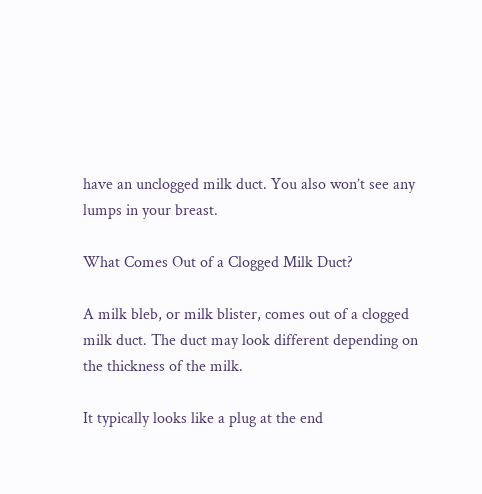have an unclogged milk duct. You also won’t see any lumps in your breast.

What Comes Out of a Clogged Milk Duct?

A milk bleb, or milk blister, comes out of a clogged milk duct. The duct may look different depending on the thickness of the milk.

It typically looks like a plug at the end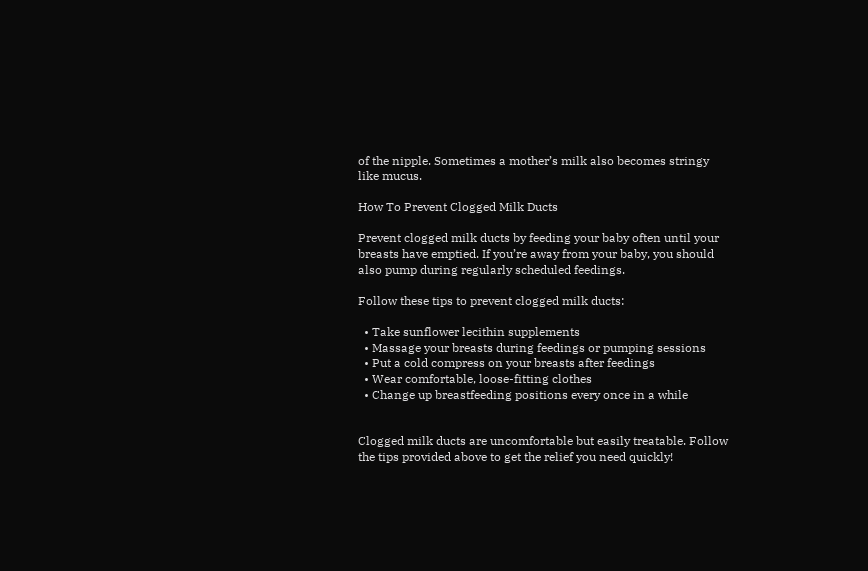of the nipple. Sometimes a mother’s milk also becomes stringy like mucus.

How To Prevent Clogged Milk Ducts

Prevent clogged milk ducts by feeding your baby often until your breasts have emptied. If you’re away from your baby, you should also pump during regularly scheduled feedings.

Follow these tips to prevent clogged milk ducts:

  • Take sunflower lecithin supplements
  • Massage your breasts during feedings or pumping sessions
  • Put a cold compress on your breasts after feedings
  • Wear comfortable, loose-fitting clothes
  • Change up breastfeeding positions every once in a while


Clogged milk ducts are uncomfortable but easily treatable. Follow the tips provided above to get the relief you need quickly!